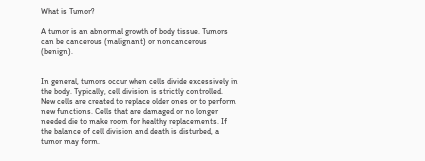What is Tumor?

A tumor is an abnormal growth of body tissue. Tumors can be cancerous (malignant) or noncancerous (benign).


In general, tumors occur when cells divide excessively in the body. Typically, cell division is strictly controlled. New cells are created to replace older ones or to perform new functions. Cells that are damaged or no longer needed die to make room for healthy replacements. If the balance of cell division and death is disturbed, a tumor may form.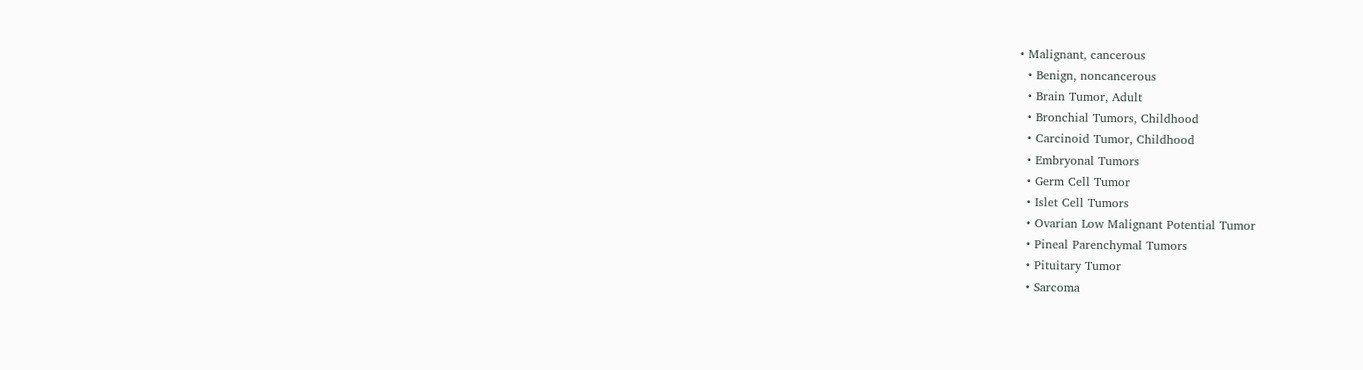• Malignant, cancerous
  • Benign, noncancerous
  • Brain Tumor, Adult
  • Bronchial Tumors, Childhood
  • Carcinoid Tumor, Childhood
  • Embryonal Tumors
  • Germ Cell Tumor
  • Islet Cell Tumors
  • Ovarian Low Malignant Potential Tumor
  • Pineal Parenchymal Tumors
  • Pituitary Tumor
  • Sarcoma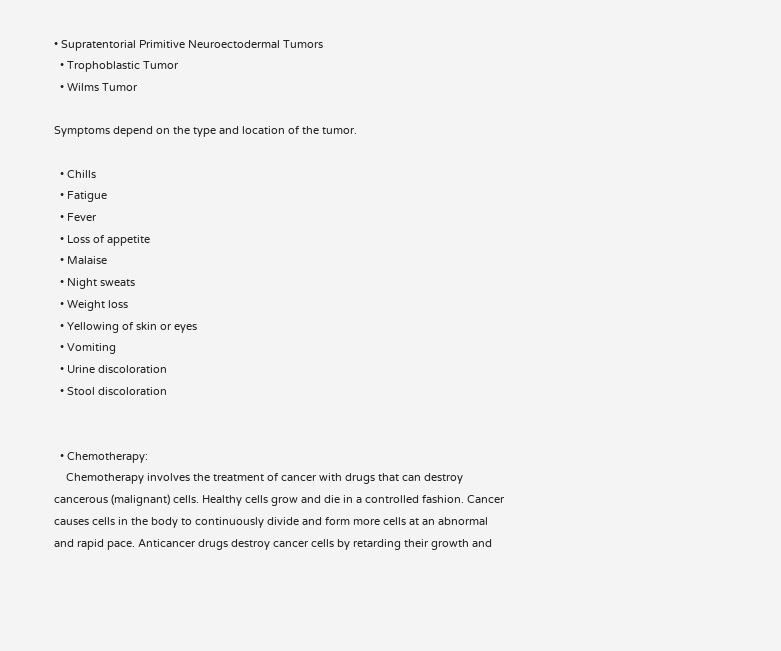• Supratentorial Primitive Neuroectodermal Tumors
  • Trophoblastic Tumor
  • Wilms Tumor

Symptoms depend on the type and location of the tumor.

  • Chills
  • Fatigue
  • Fever
  • Loss of appetite
  • Malaise
  • Night sweats
  • Weight loss
  • Yellowing of skin or eyes
  • Vomiting
  • Urine discoloration
  • Stool discoloration


  • Chemotherapy:
    Chemotherapy involves the treatment of cancer with drugs that can destroy cancerous (malignant) cells. Healthy cells grow and die in a controlled fashion. Cancer causes cells in the body to continuously divide and form more cells at an abnormal and rapid pace. Anticancer drugs destroy cancer cells by retarding their growth and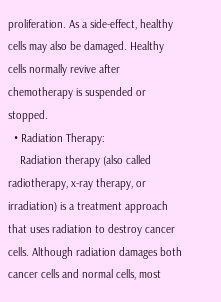proliferation. As a side-effect, healthy cells may also be damaged. Healthy cells normally revive after chemotherapy is suspended or stopped.
  • Radiation Therapy:
    Radiation therapy (also called radiotherapy, x-ray therapy, or irradiation) is a treatment approach that uses radiation to destroy cancer cells. Although radiation damages both cancer cells and normal cells, most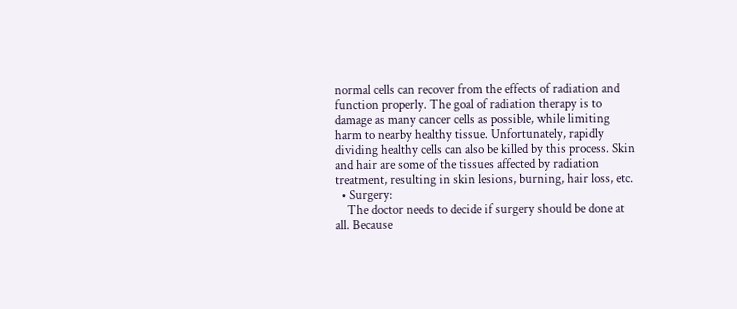normal cells can recover from the effects of radiation and function properly. The goal of radiation therapy is to damage as many cancer cells as possible, while limiting harm to nearby healthy tissue. Unfortunately, rapidly dividing healthy cells can also be killed by this process. Skin and hair are some of the tissues affected by radiation treatment, resulting in skin lesions, burning, hair loss, etc.
  • Surgery:
    The doctor needs to decide if surgery should be done at all. Because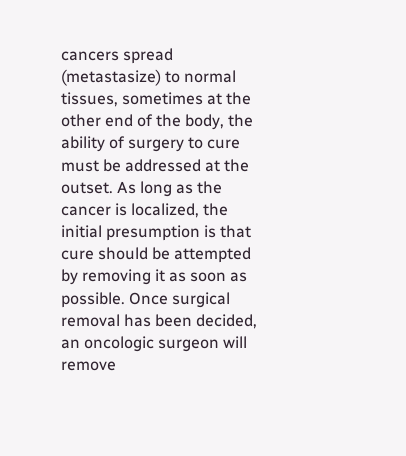cancers spread (metastasize) to normal tissues, sometimes at the other end of the body, the ability of surgery to cure must be addressed at the outset. As long as the cancer is localized, the initial presumption is that cure should be attempted by removing it as soon as possible. Once surgical removal has been decided, an oncologic surgeon will remove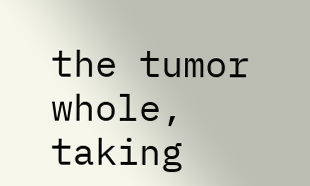the tumor whole, taking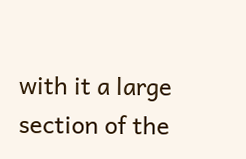with it a large section of the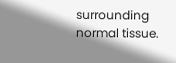surrounding normal tissue.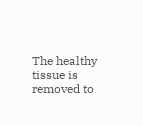The healthy tissue is removed to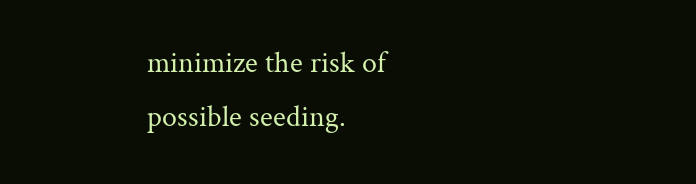minimize the risk of possible seeding.